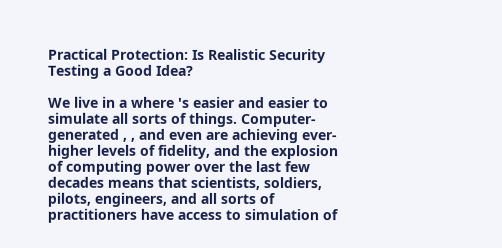Practical Protection: Is Realistic Security Testing a Good Idea?

We live in a where 's easier and easier to simulate all sorts of things. Computer-generated , , and even are achieving ever-higher levels of fidelity, and the explosion of computing power over the last few decades means that scientists, soldiers, pilots, engineers, and all sorts of practitioners have access to simulation of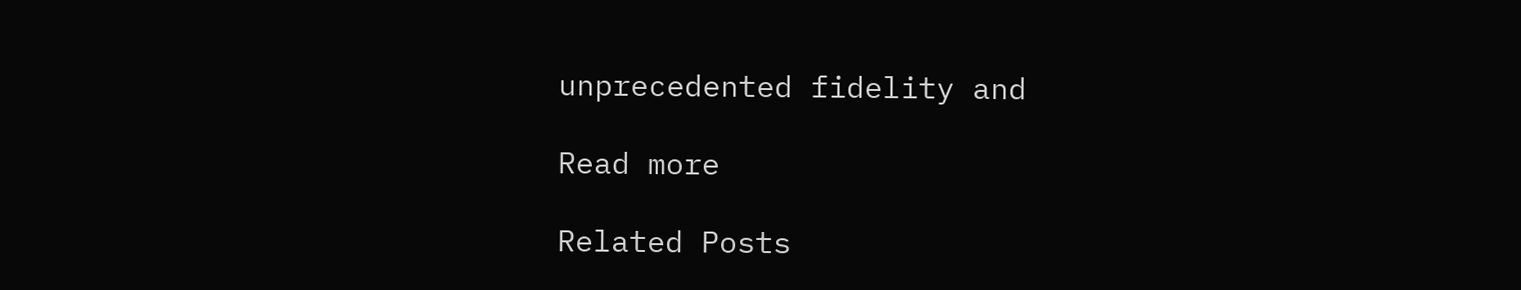unprecedented fidelity and

Read more

Related Posts